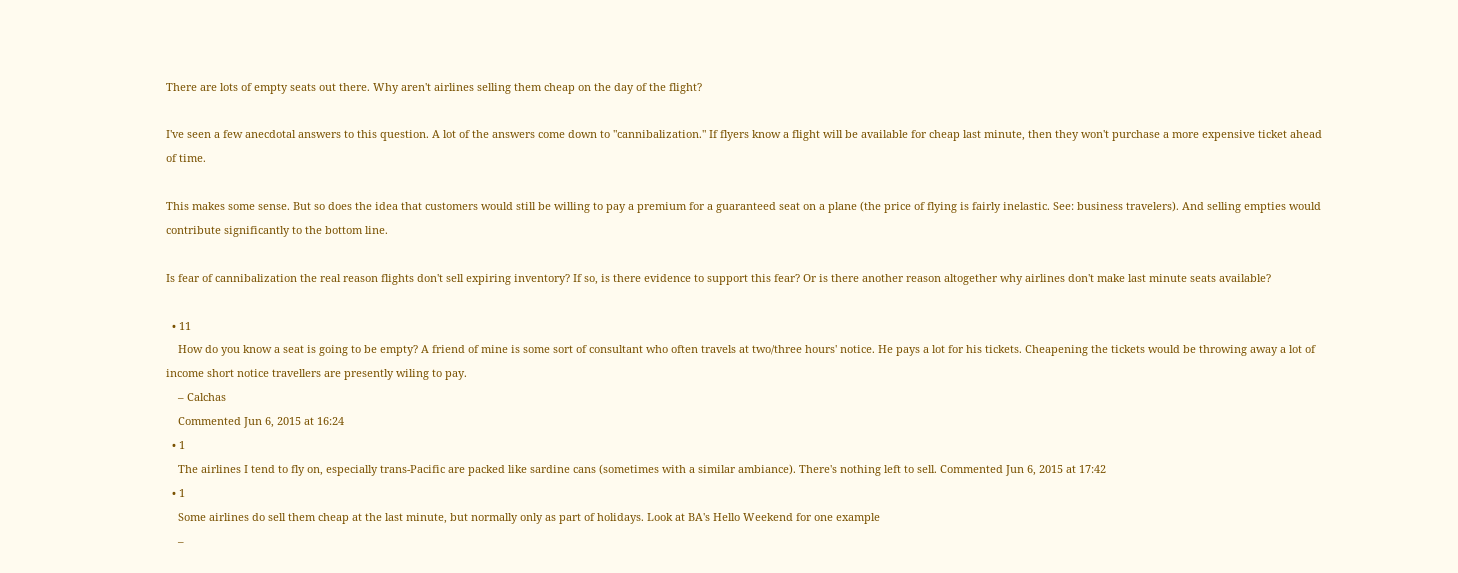There are lots of empty seats out there. Why aren't airlines selling them cheap on the day of the flight?

I've seen a few anecdotal answers to this question. A lot of the answers come down to "cannibalization." If flyers know a flight will be available for cheap last minute, then they won't purchase a more expensive ticket ahead of time.

This makes some sense. But so does the idea that customers would still be willing to pay a premium for a guaranteed seat on a plane (the price of flying is fairly inelastic. See: business travelers). And selling empties would contribute significantly to the bottom line.

Is fear of cannibalization the real reason flights don't sell expiring inventory? If so, is there evidence to support this fear? Or is there another reason altogether why airlines don't make last minute seats available?

  • 11
    How do you know a seat is going to be empty? A friend of mine is some sort of consultant who often travels at two/three hours' notice. He pays a lot for his tickets. Cheapening the tickets would be throwing away a lot of income short notice travellers are presently wiling to pay.
    – Calchas
    Commented Jun 6, 2015 at 16:24
  • 1
    The airlines I tend to fly on, especially trans-Pacific are packed like sardine cans (sometimes with a similar ambiance). There's nothing left to sell. Commented Jun 6, 2015 at 17:42
  • 1
    Some airlines do sell them cheap at the last minute, but normally only as part of holidays. Look at BA's Hello Weekend for one example
    –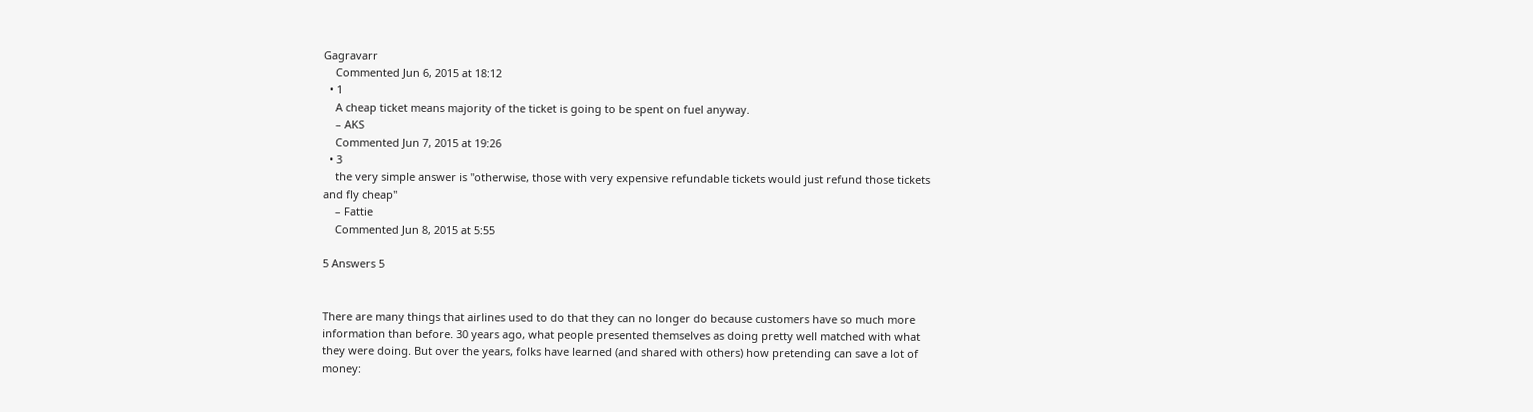Gagravarr
    Commented Jun 6, 2015 at 18:12
  • 1
    A cheap ticket means majority of the ticket is going to be spent on fuel anyway.
    – AKS
    Commented Jun 7, 2015 at 19:26
  • 3
    the very simple answer is "otherwise, those with very expensive refundable tickets would just refund those tickets and fly cheap"
    – Fattie
    Commented Jun 8, 2015 at 5:55

5 Answers 5


There are many things that airlines used to do that they can no longer do because customers have so much more information than before. 30 years ago, what people presented themselves as doing pretty well matched with what they were doing. But over the years, folks have learned (and shared with others) how pretending can save a lot of money: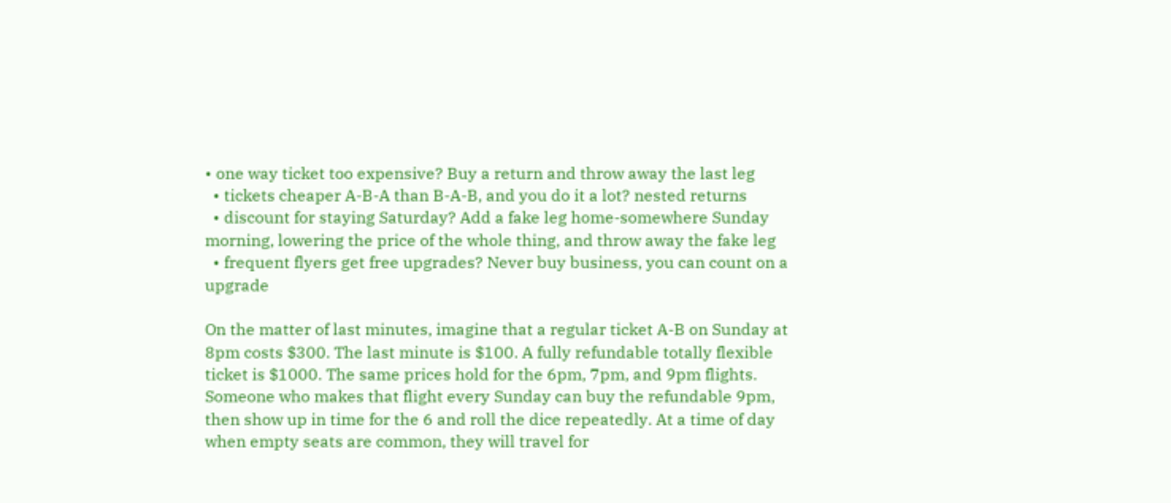• one way ticket too expensive? Buy a return and throw away the last leg
  • tickets cheaper A-B-A than B-A-B, and you do it a lot? nested returns
  • discount for staying Saturday? Add a fake leg home-somewhere Sunday morning, lowering the price of the whole thing, and throw away the fake leg
  • frequent flyers get free upgrades? Never buy business, you can count on a upgrade

On the matter of last minutes, imagine that a regular ticket A-B on Sunday at 8pm costs $300. The last minute is $100. A fully refundable totally flexible ticket is $1000. The same prices hold for the 6pm, 7pm, and 9pm flights. Someone who makes that flight every Sunday can buy the refundable 9pm, then show up in time for the 6 and roll the dice repeatedly. At a time of day when empty seats are common, they will travel for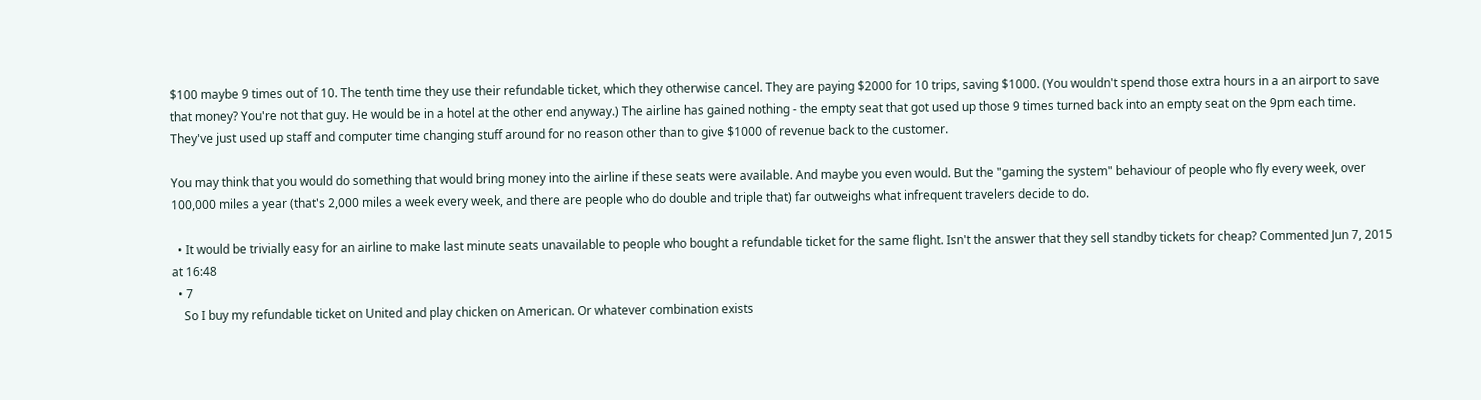$100 maybe 9 times out of 10. The tenth time they use their refundable ticket, which they otherwise cancel. They are paying $2000 for 10 trips, saving $1000. (You wouldn't spend those extra hours in a an airport to save that money? You're not that guy. He would be in a hotel at the other end anyway.) The airline has gained nothing - the empty seat that got used up those 9 times turned back into an empty seat on the 9pm each time. They've just used up staff and computer time changing stuff around for no reason other than to give $1000 of revenue back to the customer.

You may think that you would do something that would bring money into the airline if these seats were available. And maybe you even would. But the "gaming the system" behaviour of people who fly every week, over 100,000 miles a year (that's 2,000 miles a week every week, and there are people who do double and triple that) far outweighs what infrequent travelers decide to do.

  • It would be trivially easy for an airline to make last minute seats unavailable to people who bought a refundable ticket for the same flight. Isn't the answer that they sell standby tickets for cheap? Commented Jun 7, 2015 at 16:48
  • 7
    So I buy my refundable ticket on United and play chicken on American. Or whatever combination exists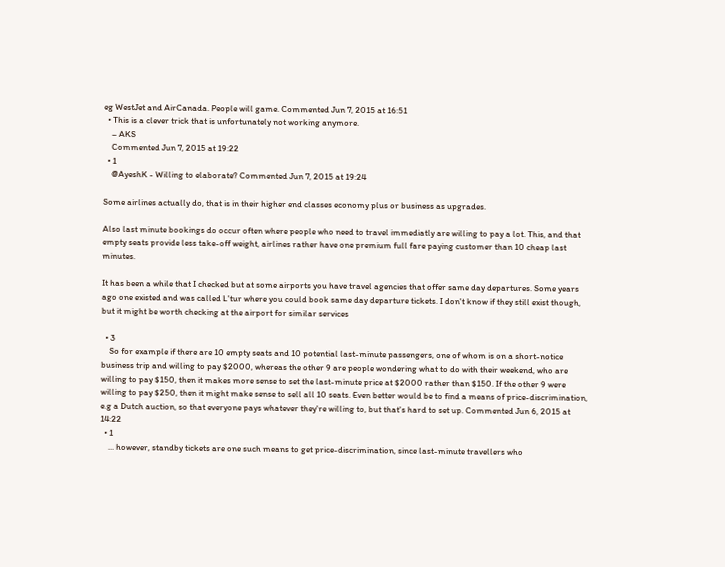eg WestJet and AirCanada. People will game. Commented Jun 7, 2015 at 16:51
  • This is a clever trick that is unfortunately not working anymore.
    – AKS
    Commented Jun 7, 2015 at 19:22
  • 1
    @AyeshK - Willing to elaborate? Commented Jun 7, 2015 at 19:24

Some airlines actually do, that is in their higher end classes economy plus or business as upgrades.

Also last minute bookings do occur often where people who need to travel immediatly are willing to pay a lot. This, and that empty seats provide less take-off weight, airlines rather have one premium full fare paying customer than 10 cheap last minutes.

It has been a while that I checked but at some airports you have travel agencies that offer same day departures. Some years ago one existed and was called L'tur where you could book same day departure tickets. I don't know if they still exist though, but it might be worth checking at the airport for similar services

  • 3
    So for example if there are 10 empty seats and 10 potential last-minute passengers, one of whom is on a short-notice business trip and willing to pay $2000, whereas the other 9 are people wondering what to do with their weekend, who are willing to pay $150, then it makes more sense to set the last-minute price at $2000 rather than $150. If the other 9 were willing to pay $250, then it might make sense to sell all 10 seats. Even better would be to find a means of price-discrimination, e.g a Dutch auction, so that everyone pays whatever they're willing to, but that's hard to set up. Commented Jun 6, 2015 at 14:22
  • 1
    ... however, standby tickets are one such means to get price-discrimination, since last-minute travellers who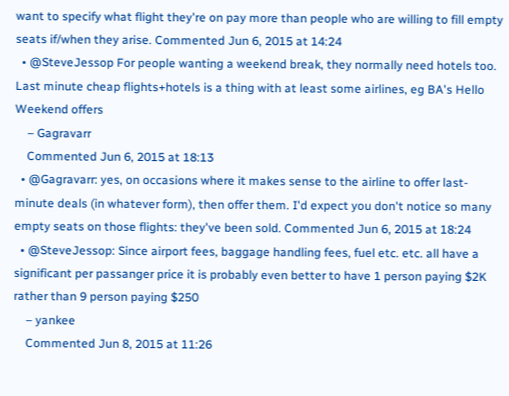want to specify what flight they're on pay more than people who are willing to fill empty seats if/when they arise. Commented Jun 6, 2015 at 14:24
  • @SteveJessop For people wanting a weekend break, they normally need hotels too. Last minute cheap flights+hotels is a thing with at least some airlines, eg BA's Hello Weekend offers
    – Gagravarr
    Commented Jun 6, 2015 at 18:13
  • @Gagravarr: yes, on occasions where it makes sense to the airline to offer last-minute deals (in whatever form), then offer them. I'd expect you don't notice so many empty seats on those flights: they've been sold. Commented Jun 6, 2015 at 18:24
  • @SteveJessop: Since airport fees, baggage handling fees, fuel etc. etc. all have a significant per passanger price it is probably even better to have 1 person paying $2K rather than 9 person paying $250
    – yankee
    Commented Jun 8, 2015 at 11:26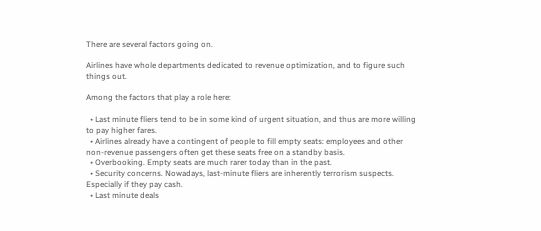There are several factors going on.

Airlines have whole departments dedicated to revenue optimization, and to figure such things out.

Among the factors that play a role here:

  • Last minute fliers tend to be in some kind of urgent situation, and thus are more willing to pay higher fares.
  • Airlines already have a contingent of people to fill empty seats: employees and other non-revenue passengers often get these seats free on a standby basis.
  • Overbooking. Empty seats are much rarer today than in the past.
  • Security concerns. Nowadays, last-minute fliers are inherently terrorism suspects. Especially if they pay cash.
  • Last minute deals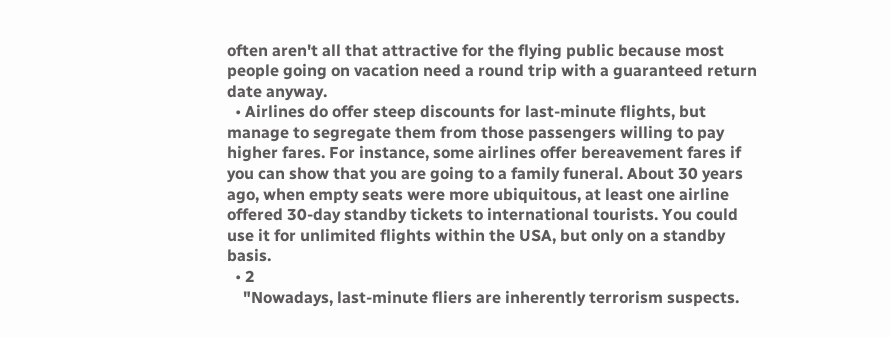often aren't all that attractive for the flying public because most people going on vacation need a round trip with a guaranteed return date anyway.
  • Airlines do offer steep discounts for last-minute flights, but manage to segregate them from those passengers willing to pay higher fares. For instance, some airlines offer bereavement fares if you can show that you are going to a family funeral. About 30 years ago, when empty seats were more ubiquitous, at least one airline offered 30-day standby tickets to international tourists. You could use it for unlimited flights within the USA, but only on a standby basis.
  • 2
    "Nowadays, last-minute fliers are inherently terrorism suspects.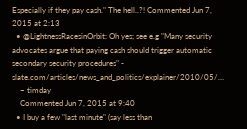Especially if they pay cash." The hell..?! Commented Jun 7, 2015 at 2:13
  • @LightnessRacesinOrbit: Oh yes; see e.g "Many security advocates argue that paying cash should trigger automatic secondary security procedures" - slate.com/articles/news_and_politics/explainer/2010/05/…
    – timday
    Commented Jun 7, 2015 at 9:40
  • I buy a few "last minute" (say less than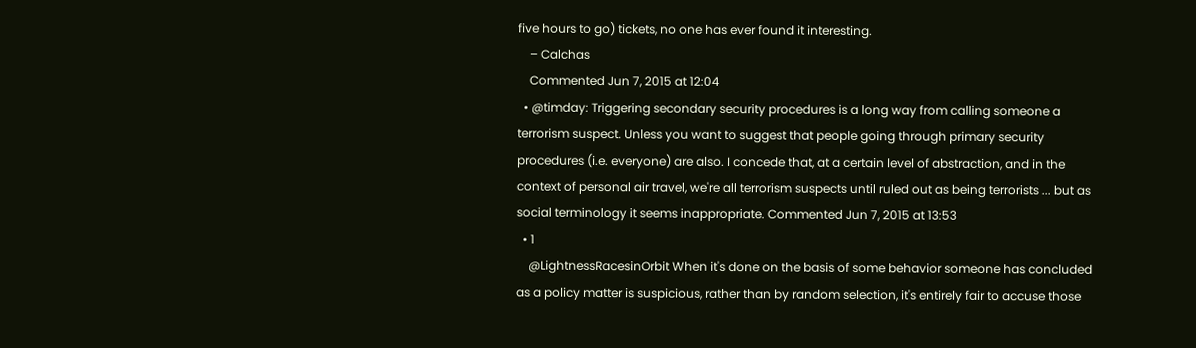five hours to go) tickets, no one has ever found it interesting.
    – Calchas
    Commented Jun 7, 2015 at 12:04
  • @timday: Triggering secondary security procedures is a long way from calling someone a terrorism suspect. Unless you want to suggest that people going through primary security procedures (i.e. everyone) are also. I concede that, at a certain level of abstraction, and in the context of personal air travel, we're all terrorism suspects until ruled out as being terrorists ... but as social terminology it seems inappropriate. Commented Jun 7, 2015 at 13:53
  • 1
    @LightnessRacesinOrbit When it's done on the basis of some behavior someone has concluded as a policy matter is suspicious, rather than by random selection, it's entirely fair to accuse those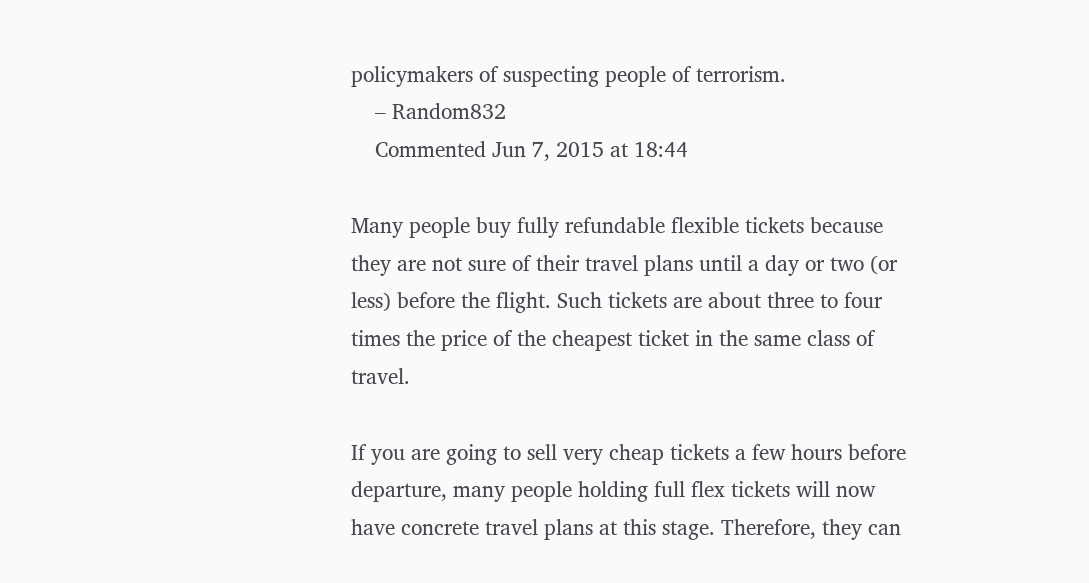policymakers of suspecting people of terrorism.
    – Random832
    Commented Jun 7, 2015 at 18:44

Many people buy fully refundable flexible tickets because they are not sure of their travel plans until a day or two (or less) before the flight. Such tickets are about three to four times the price of the cheapest ticket in the same class of travel.

If you are going to sell very cheap tickets a few hours before departure, many people holding full flex tickets will now have concrete travel plans at this stage. Therefore, they can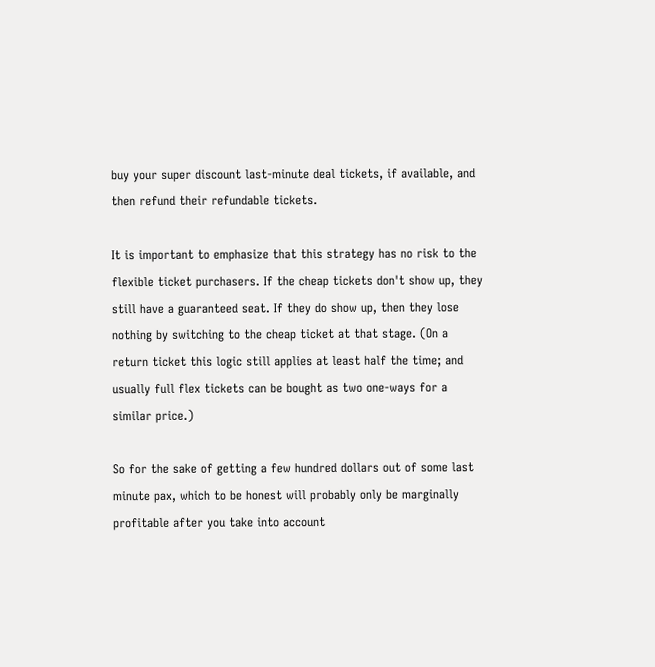buy your super discount last-minute deal tickets, if available, and then refund their refundable tickets.

It is important to emphasize that this strategy has no risk to the flexible ticket purchasers. If the cheap tickets don't show up, they still have a guaranteed seat. If they do show up, then they lose nothing by switching to the cheap ticket at that stage. (On a return ticket this logic still applies at least half the time; and usually full flex tickets can be bought as two one-ways for a similar price.)

So for the sake of getting a few hundred dollars out of some last minute pax, which to be honest will probably only be marginally profitable after you take into account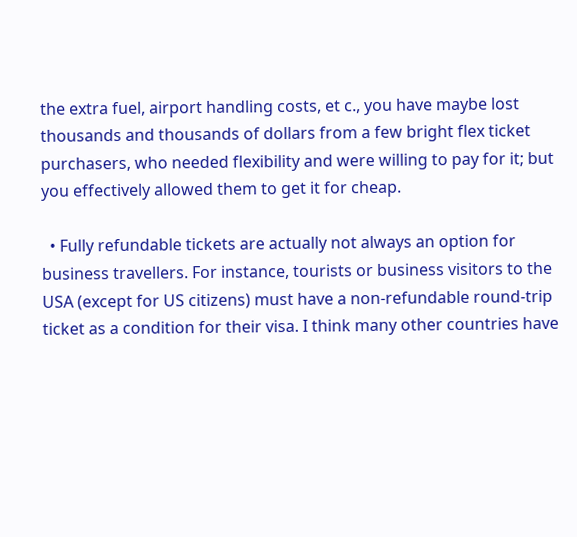the extra fuel, airport handling costs, et c., you have maybe lost thousands and thousands of dollars from a few bright flex ticket purchasers, who needed flexibility and were willing to pay for it; but you effectively allowed them to get it for cheap.

  • Fully refundable tickets are actually not always an option for business travellers. For instance, tourists or business visitors to the USA (except for US citizens) must have a non-refundable round-trip ticket as a condition for their visa. I think many other countries have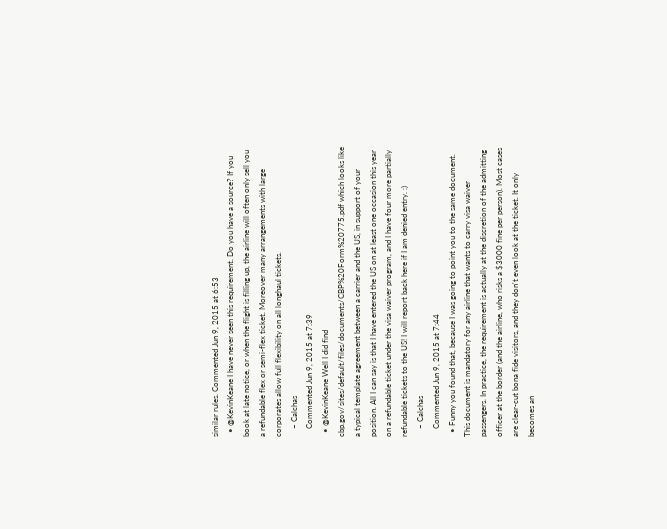similar rules. Commented Jun 9, 2015 at 6:53
  • @KevinKeane I have never seen this requirement. Do you have a source? If you book at late notice, or when the flight is filling up, the airline will often only sell you a refundable flex or semi-flex ticket. Moreover many arrangements with large corporates allow full flexibility on all longhaul tickets.
    – Calchas
    Commented Jun 9, 2015 at 7:39
  • @KevinKeane Well I did find cbp.gov/sites/default/files/documents/CBP%20Form%20775.pdf which looks like a typical template agreement between a carrier and the US, in support of your position. All I can say is that I have entered the US on at least one occasion this year on a refundable ticket under the visa waiver program, and I have four more partially refundable tickets to the US! I will report back here if I am denied entry. :)
    – Calchas
    Commented Jun 9, 2015 at 7:44
  • Funny you found that, because I was going to point you to the same document. This document is mandatory for any airline that wants to carry visa waiver passengers. In practice, the requirement is actually at the discretion of the admitting officer at the border (and the airline, who risks a $3000 fine per person). Most cases are clear-cut bona fide visitors, and they don't even look at the ticket. It only becomes an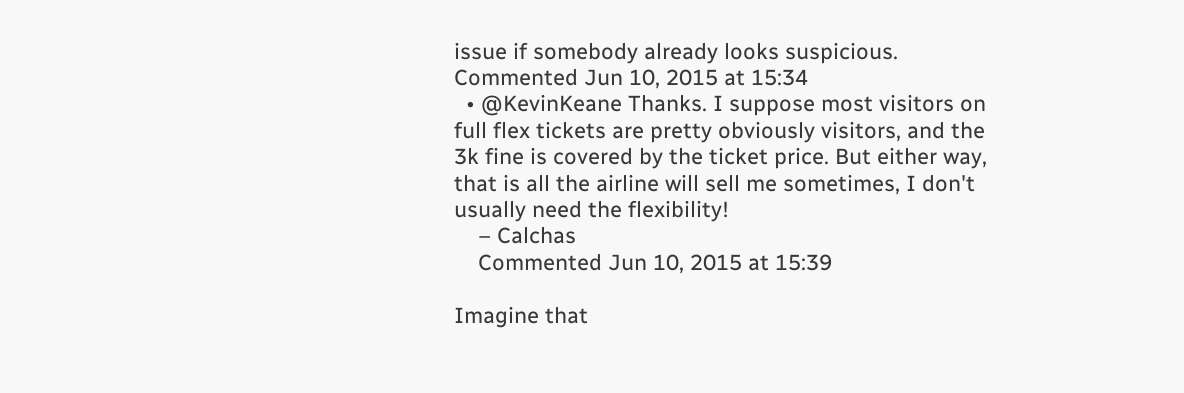issue if somebody already looks suspicious. Commented Jun 10, 2015 at 15:34
  • @KevinKeane Thanks. I suppose most visitors on full flex tickets are pretty obviously visitors, and the 3k fine is covered by the ticket price. But either way, that is all the airline will sell me sometimes, I don't usually need the flexibility!
    – Calchas
    Commented Jun 10, 2015 at 15:39

Imagine that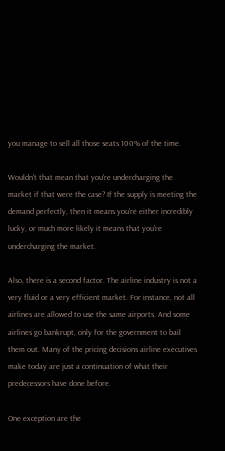you manage to sell all those seats 100% of the time.

Wouldn't that mean that you're undercharging the market if that were the case? If the supply is meeting the demand perfectly, then it means you're either incredibly lucky, or much more likely it means that you're undercharging the market.

Also, there is a second factor. The airline industry is not a very fluid or a very efficient market. For instance, not all airlines are allowed to use the same airports. And some airlines go bankrupt, only for the government to bail them out. Many of the pricing decisions airline executives make today are just a continuation of what their predecessors have done before.

One exception are the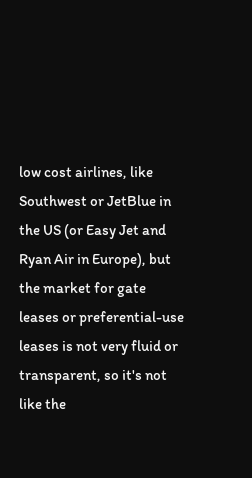low cost airlines, like Southwest or JetBlue in the US (or Easy Jet and Ryan Air in Europe), but the market for gate leases or preferential-use leases is not very fluid or transparent, so it's not like the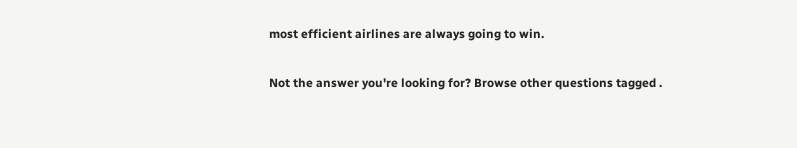most efficient airlines are always going to win.

Not the answer you're looking for? Browse other questions tagged .